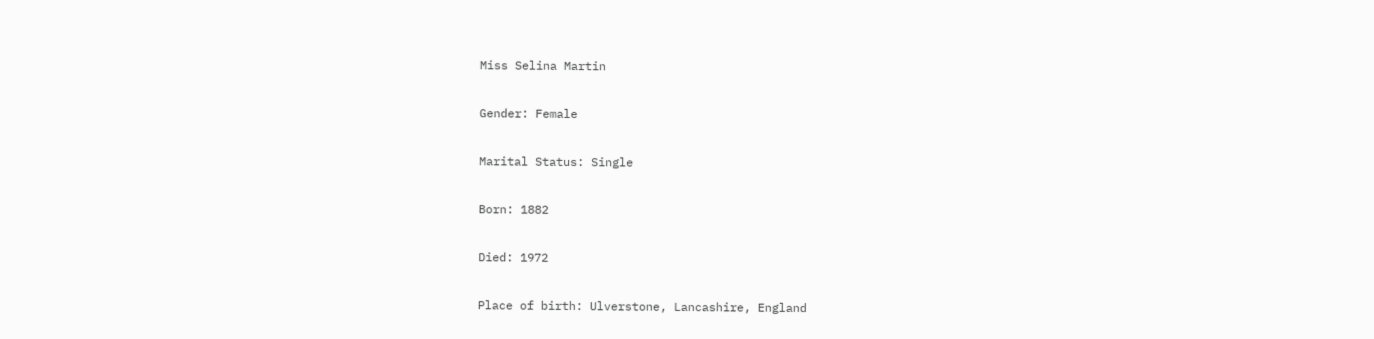Miss Selina Martin

Gender: Female

Marital Status: Single

Born: 1882

Died: 1972

Place of birth: Ulverstone, Lancashire, England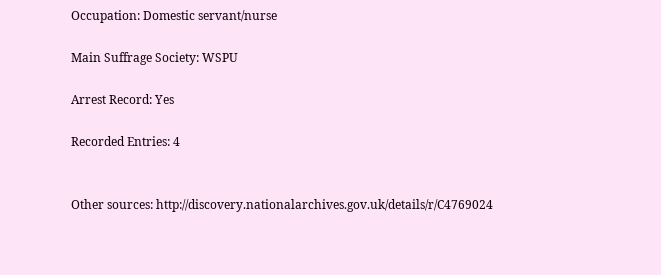Occupation: Domestic servant/nurse

Main Suffrage Society: WSPU

Arrest Record: Yes

Recorded Entries: 4


Other sources: http://discovery.nationalarchives.gov.uk/details/r/C4769024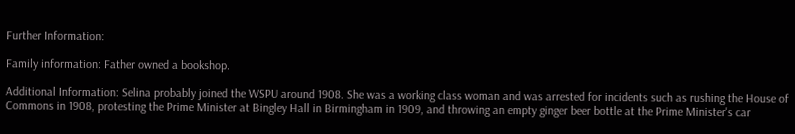Further Information:

Family information: Father owned a bookshop.

Additional Information: Selina probably joined the WSPU around 1908. She was a working class woman and was arrested for incidents such as rushing the House of Commons in 1908, protesting the Prime Minister at Bingley Hall in Birmingham in 1909, and throwing an empty ginger beer bottle at the Prime Minister's car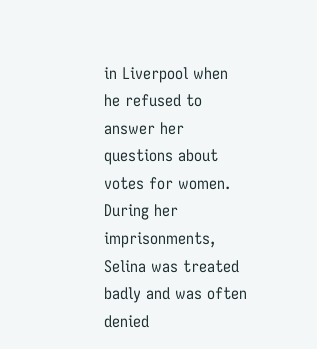in Liverpool when he refused to answer her questions about votes for women. During her imprisonments, Selina was treated badly and was often denied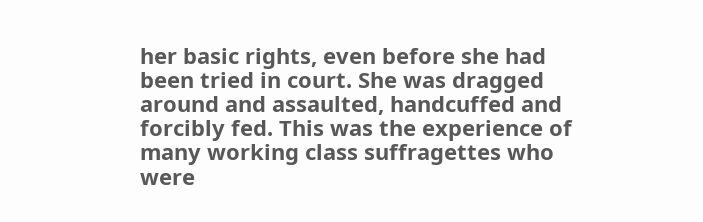her basic rights, even before she had been tried in court. She was dragged around and assaulted, handcuffed and forcibly fed. This was the experience of many working class suffragettes who were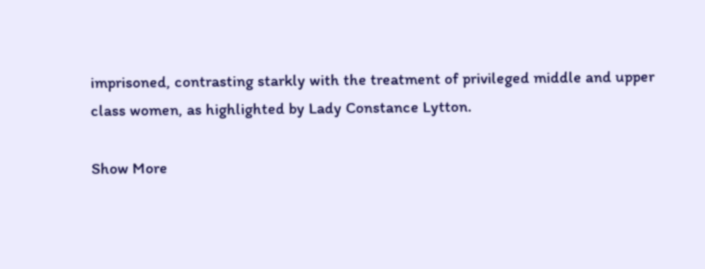imprisoned, contrasting starkly with the treatment of privileged middle and upper class women, as highlighted by Lady Constance Lytton.

Show More